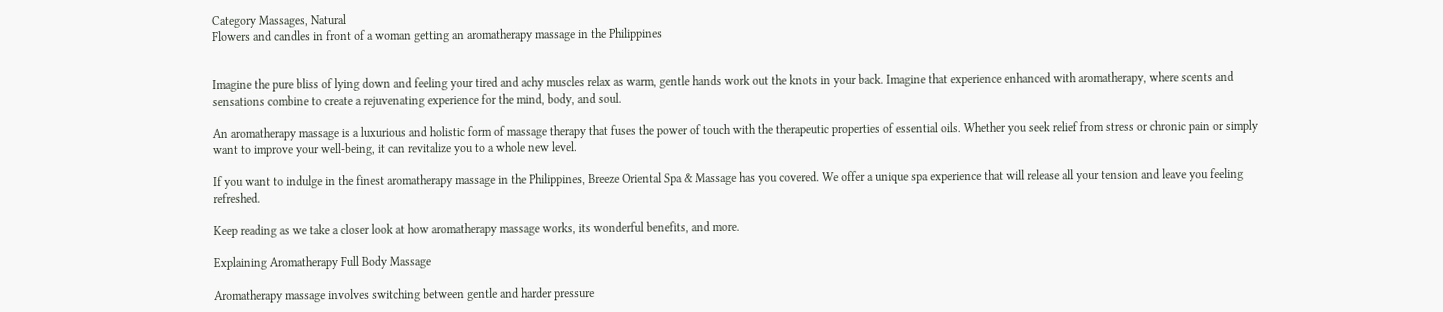Category Massages, Natural
Flowers and candles in front of a woman getting an aromatherapy massage in the Philippines


Imagine the pure bliss of lying down and feeling your tired and achy muscles relax as warm, gentle hands work out the knots in your back. Imagine that experience enhanced with aromatherapy, where scents and sensations combine to create a rejuvenating experience for the mind, body, and soul.

An aromatherapy massage is a luxurious and holistic form of massage therapy that fuses the power of touch with the therapeutic properties of essential oils. Whether you seek relief from stress or chronic pain or simply want to improve your well-being, it can revitalize you to a whole new level.

If you want to indulge in the finest aromatherapy massage in the Philippines, Breeze Oriental Spa & Massage has you covered. We offer a unique spa experience that will release all your tension and leave you feeling refreshed.

Keep reading as we take a closer look at how aromatherapy massage works, its wonderful benefits, and more.

Explaining Aromatherapy Full Body Massage

Aromatherapy massage involves switching between gentle and harder pressure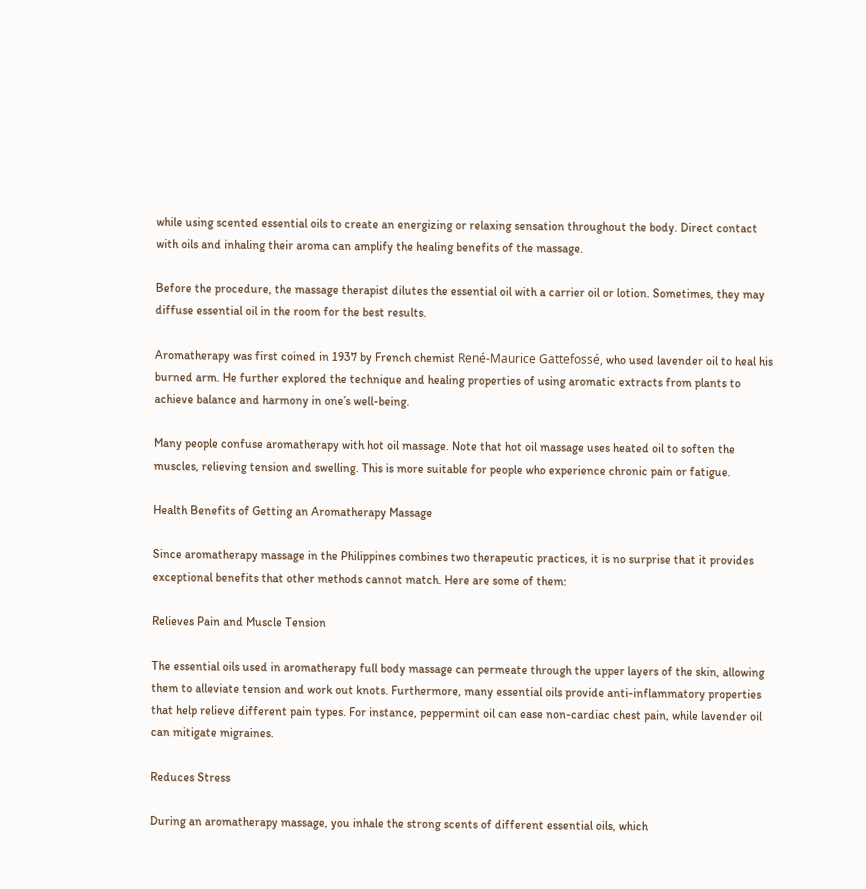while using scented essential oils to create an energizing or relaxing sensation throughout the body. Direct contact with oils and inhaling their aroma can amplify the healing benefits of the massage.

Before the procedure, the massage therapist dilutes the essential oil with a carrier oil or lotion. Sometimes, they may diffuse essential oil in the room for the best results.

Aromatherapy was first coined in 1937 by French chemist René-Maurice Gattefossé, who used lavender oil to heal his burned arm. He further explored the technique and healing properties of using aromatic extracts from plants to achieve balance and harmony in one’s well-being.

Many people confuse aromatherapy with hot oil massage. Note that hot oil massage uses heated oil to soften the muscles, relieving tension and swelling. This is more suitable for people who experience chronic pain or fatigue.

Health Benefits of Getting an Aromatherapy Massage

Since aromatherapy massage in the Philippines combines two therapeutic practices, it is no surprise that it provides exceptional benefits that other methods cannot match. Here are some of them:

Relieves Pain and Muscle Tension

The essential oils used in aromatherapy full body massage can permeate through the upper layers of the skin, allowing them to alleviate tension and work out knots. Furthermore, many essential oils provide anti-inflammatory properties that help relieve different pain types. For instance, peppermint oil can ease non-cardiac chest pain, while lavender oil can mitigate migraines.

Reduces Stress

During an aromatherapy massage, you inhale the strong scents of different essential oils, which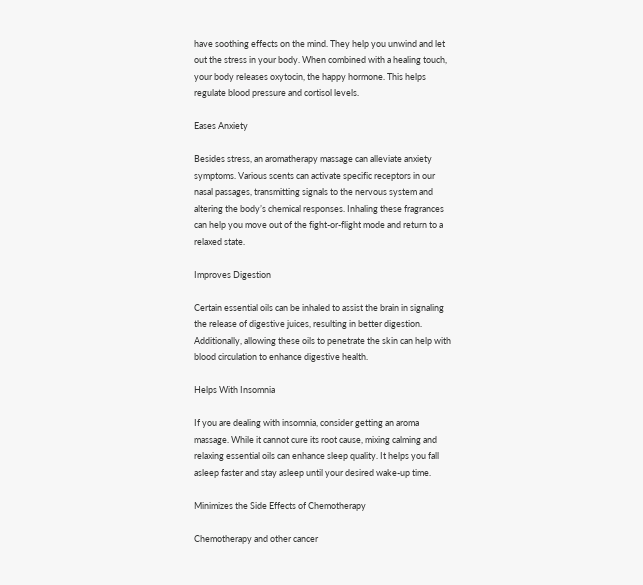have soothing effects on the mind. They help you unwind and let out the stress in your body. When combined with a healing touch, your body releases oxytocin, the happy hormone. This helps regulate blood pressure and cortisol levels.

Eases Anxiety

Besides stress, an aromatherapy massage can alleviate anxiety symptoms. Various scents can activate specific receptors in our nasal passages, transmitting signals to the nervous system and altering the body’s chemical responses. Inhaling these fragrances can help you move out of the fight-or-flight mode and return to a relaxed state.

Improves Digestion

Certain essential oils can be inhaled to assist the brain in signaling the release of digestive juices, resulting in better digestion. Additionally, allowing these oils to penetrate the skin can help with blood circulation to enhance digestive health.

Helps With Insomnia

If you are dealing with insomnia, consider getting an aroma massage. While it cannot cure its root cause, mixing calming and relaxing essential oils can enhance sleep quality. It helps you fall asleep faster and stay asleep until your desired wake-up time.

Minimizes the Side Effects of Chemotherapy

Chemotherapy and other cancer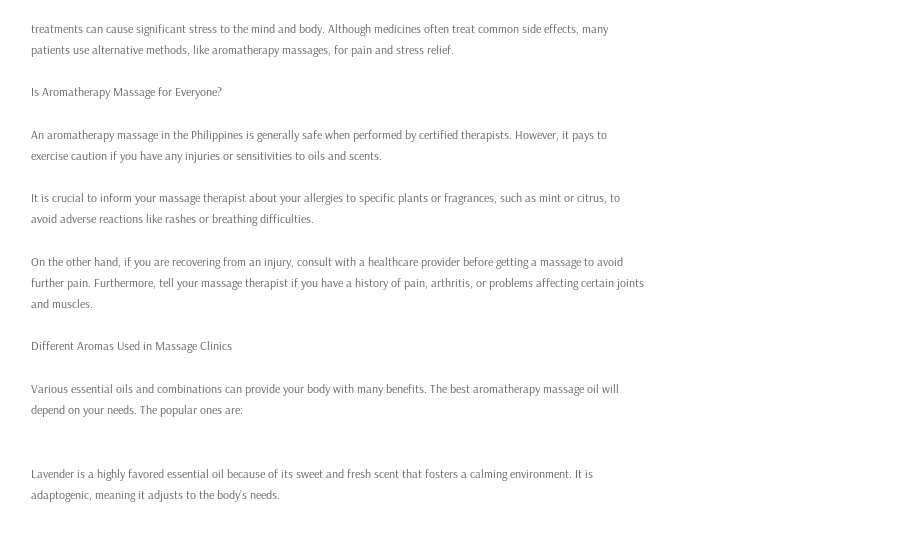treatments can cause significant stress to the mind and body. Although medicines often treat common side effects, many patients use alternative methods, like aromatherapy massages, for pain and stress relief.

Is Aromatherapy Massage for Everyone?

An aromatherapy massage in the Philippines is generally safe when performed by certified therapists. However, it pays to exercise caution if you have any injuries or sensitivities to oils and scents.

It is crucial to inform your massage therapist about your allergies to specific plants or fragrances, such as mint or citrus, to avoid adverse reactions like rashes or breathing difficulties.

On the other hand, if you are recovering from an injury, consult with a healthcare provider before getting a massage to avoid further pain. Furthermore, tell your massage therapist if you have a history of pain, arthritis, or problems affecting certain joints and muscles.

Different Aromas Used in Massage Clinics

Various essential oils and combinations can provide your body with many benefits. The best aromatherapy massage oil will depend on your needs. The popular ones are:


Lavender is a highly favored essential oil because of its sweet and fresh scent that fosters a calming environment. It is adaptogenic, meaning it adjusts to the body’s needs.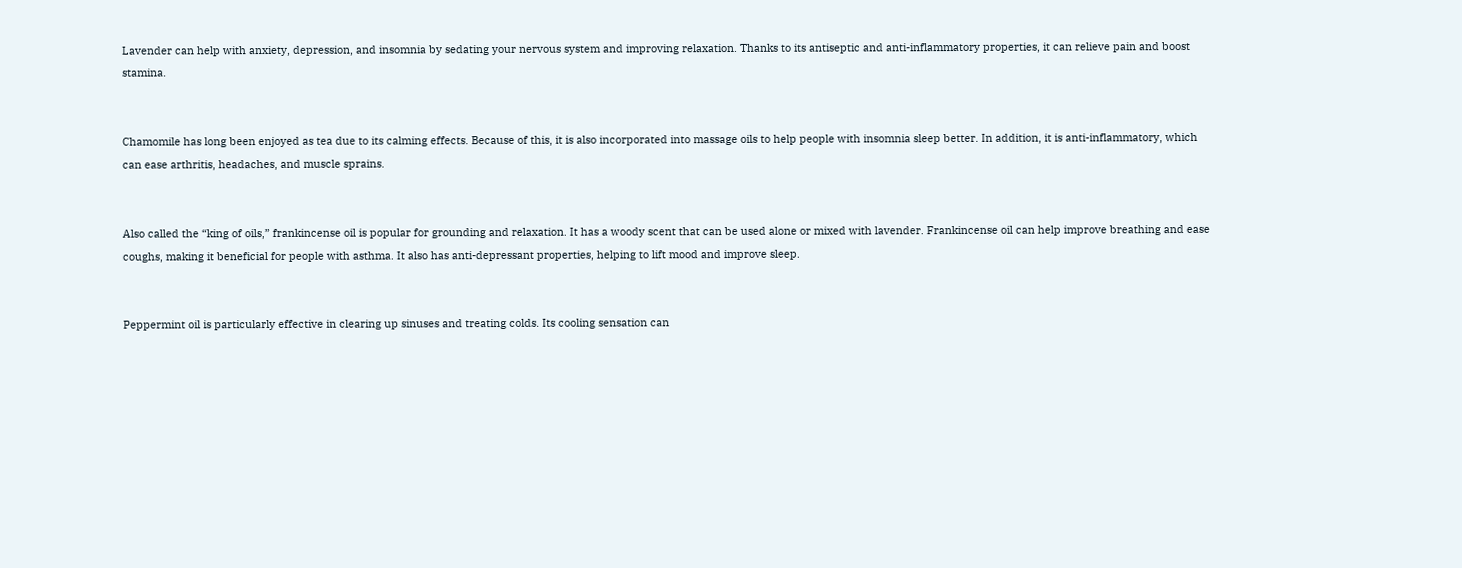Lavender can help with anxiety, depression, and insomnia by sedating your nervous system and improving relaxation. Thanks to its antiseptic and anti-inflammatory properties, it can relieve pain and boost stamina.


Chamomile has long been enjoyed as tea due to its calming effects. Because of this, it is also incorporated into massage oils to help people with insomnia sleep better. In addition, it is anti-inflammatory, which can ease arthritis, headaches, and muscle sprains.


Also called the “king of oils,” frankincense oil is popular for grounding and relaxation. It has a woody scent that can be used alone or mixed with lavender. Frankincense oil can help improve breathing and ease coughs, making it beneficial for people with asthma. It also has anti-depressant properties, helping to lift mood and improve sleep.


Peppermint oil is particularly effective in clearing up sinuses and treating colds. Its cooling sensation can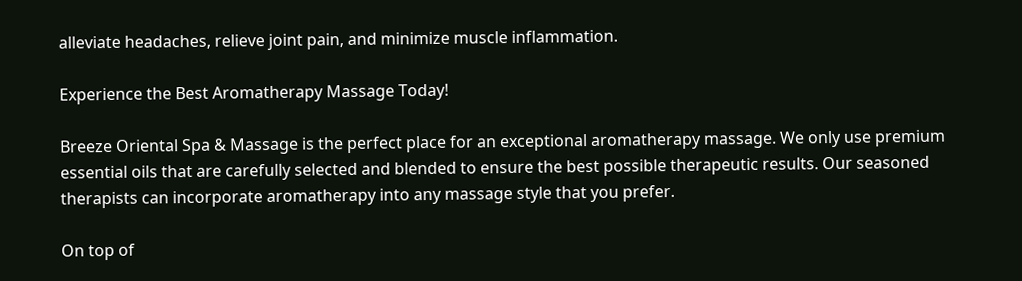alleviate headaches, relieve joint pain, and minimize muscle inflammation.

Experience the Best Aromatherapy Massage Today!

Breeze Oriental Spa & Massage is the perfect place for an exceptional aromatherapy massage. We only use premium essential oils that are carefully selected and blended to ensure the best possible therapeutic results. Our seasoned therapists can incorporate aromatherapy into any massage style that you prefer.

On top of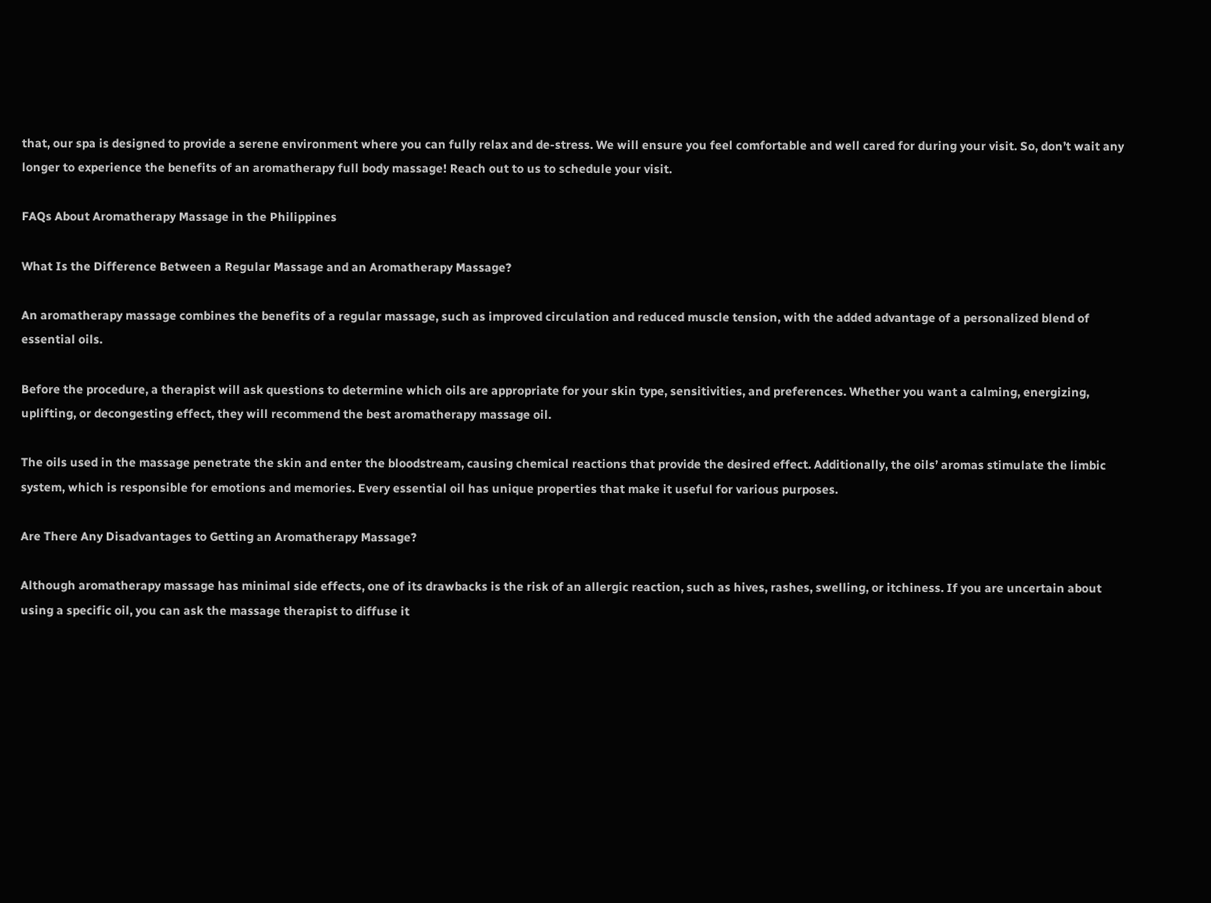that, our spa is designed to provide a serene environment where you can fully relax and de-stress. We will ensure you feel comfortable and well cared for during your visit. So, don’t wait any longer to experience the benefits of an aromatherapy full body massage! Reach out to us to schedule your visit.

FAQs About Aromatherapy Massage in the Philippines

What Is the Difference Between a Regular Massage and an Aromatherapy Massage?

An aromatherapy massage combines the benefits of a regular massage, such as improved circulation and reduced muscle tension, with the added advantage of a personalized blend of essential oils.

Before the procedure, a therapist will ask questions to determine which oils are appropriate for your skin type, sensitivities, and preferences. Whether you want a calming, energizing, uplifting, or decongesting effect, they will recommend the best aromatherapy massage oil.

The oils used in the massage penetrate the skin and enter the bloodstream, causing chemical reactions that provide the desired effect. Additionally, the oils’ aromas stimulate the limbic system, which is responsible for emotions and memories. Every essential oil has unique properties that make it useful for various purposes.

Are There Any Disadvantages to Getting an Aromatherapy Massage?

Although aromatherapy massage has minimal side effects, one of its drawbacks is the risk of an allergic reaction, such as hives, rashes, swelling, or itchiness. If you are uncertain about using a specific oil, you can ask the massage therapist to diffuse it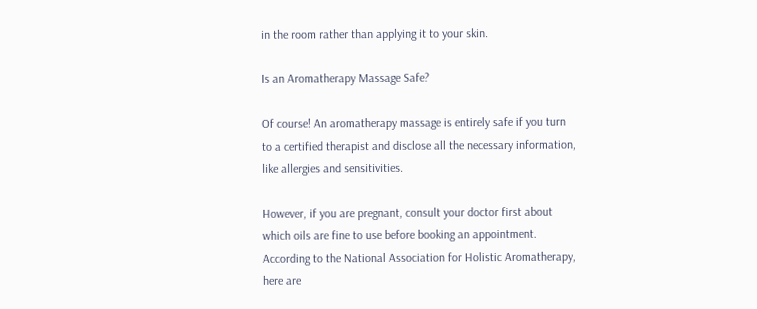in the room rather than applying it to your skin.

Is an Aromatherapy Massage Safe?

Of course! An aromatherapy massage is entirely safe if you turn to a certified therapist and disclose all the necessary information, like allergies and sensitivities.

However, if you are pregnant, consult your doctor first about which oils are fine to use before booking an appointment. According to the National Association for Holistic Aromatherapy, here are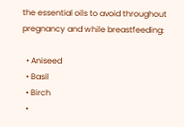the essential oils to avoid throughout pregnancy and while breastfeeding:

  • Aniseed
  • Basil
  • Birch
  •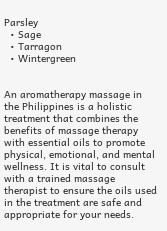Parsley
  • Sage
  • Tarragon
  • Wintergreen


An aromatherapy massage in the Philippines is a holistic treatment that combines the benefits of massage therapy with essential oils to promote physical, emotional, and mental wellness. It is vital to consult with a trained massage therapist to ensure the oils used in the treatment are safe and appropriate for your needs.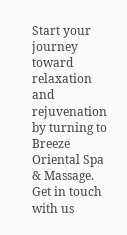Start your journey toward relaxation and rejuvenation by turning to Breeze Oriental Spa & Massage. Get in touch with us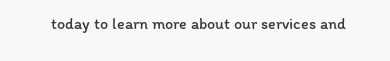today to learn more about our services and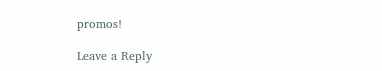promos!

Leave a Reply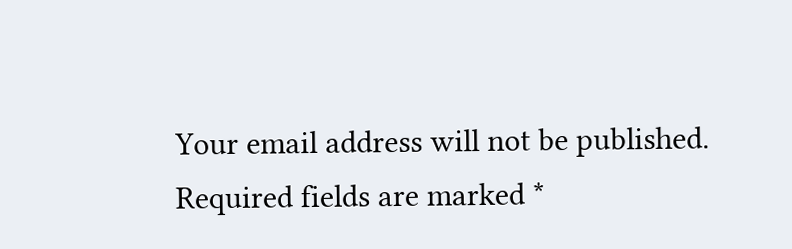Your email address will not be published. Required fields are marked *